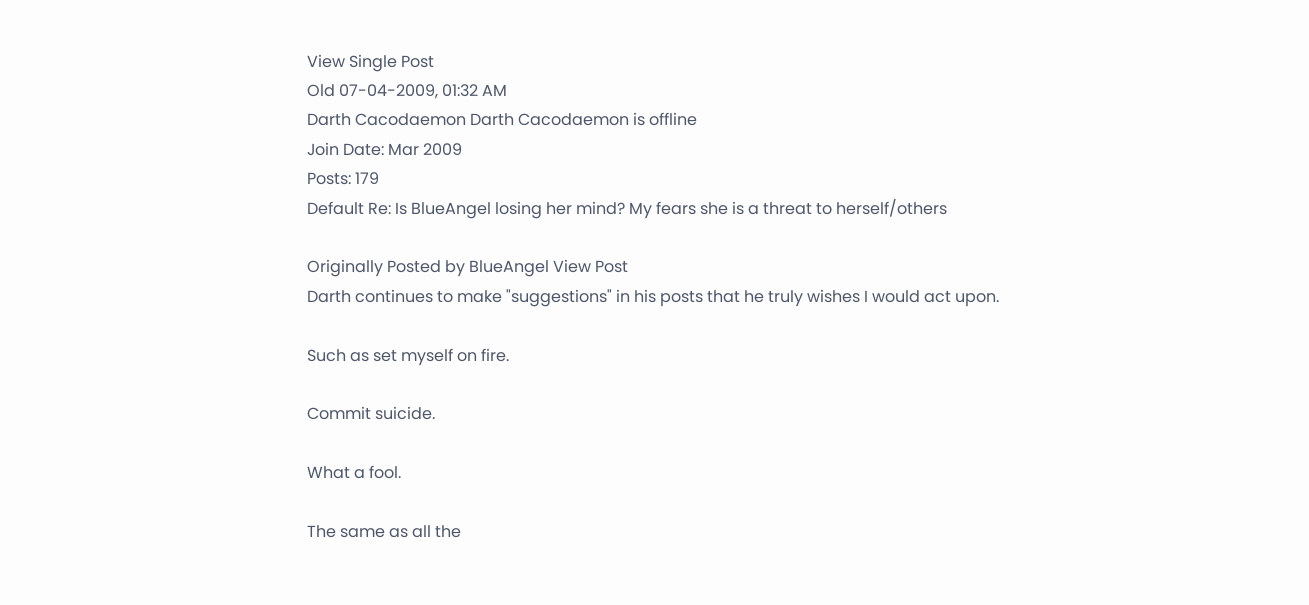View Single Post
Old 07-04-2009, 01:32 AM
Darth Cacodaemon Darth Cacodaemon is offline
Join Date: Mar 2009
Posts: 179
Default Re: Is BlueAngel losing her mind? My fears she is a threat to herself/others

Originally Posted by BlueAngel View Post
Darth continues to make "suggestions" in his posts that he truly wishes I would act upon.

Such as set myself on fire.

Commit suicide.

What a fool.

The same as all the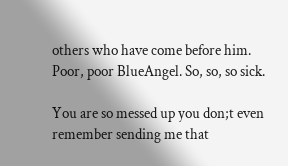others who have come before him.
Poor, poor BlueAngel. So, so, so sick.

You are so messed up you don;t even remember sending me that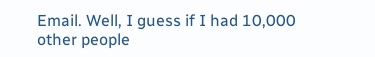Email. Well, I guess if I had 10,000 other people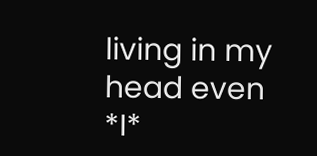living in my head even *I*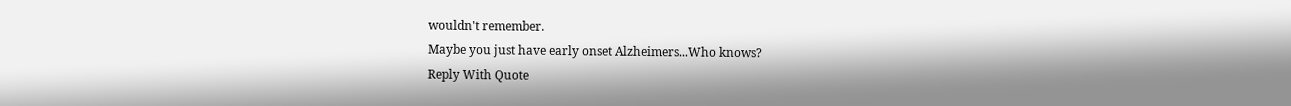wouldn't remember.
Maybe you just have early onset Alzheimers...Who knows?
Reply With Quote